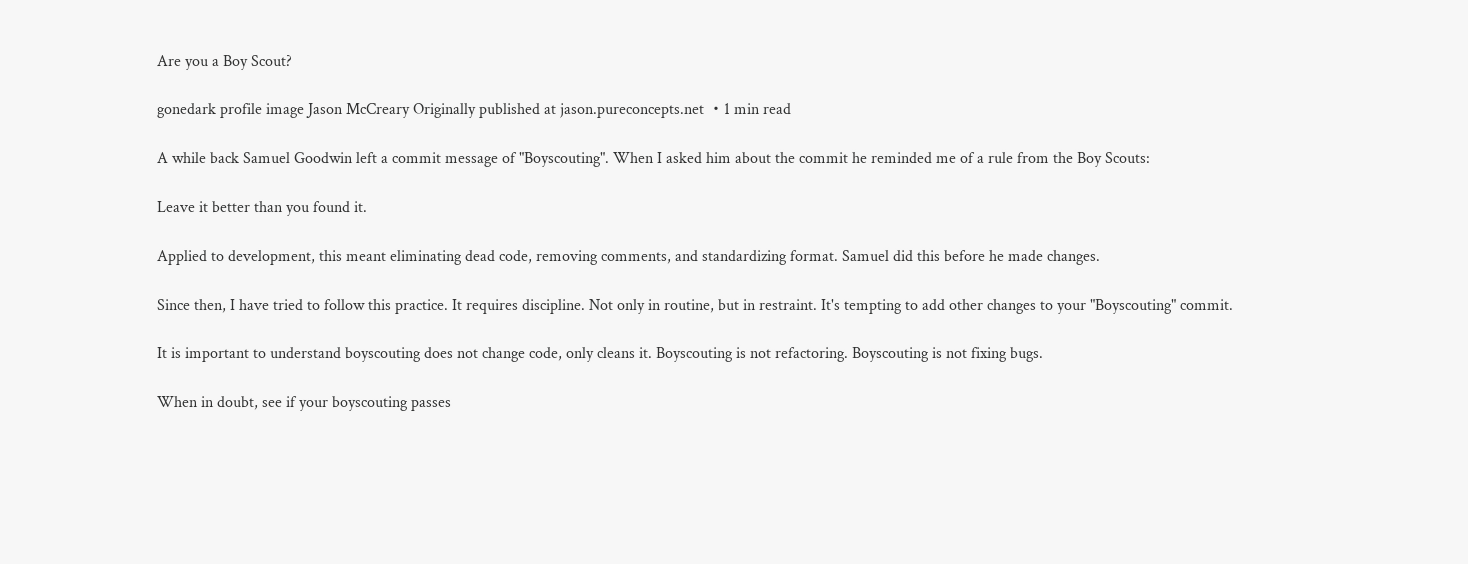Are you a Boy Scout?

gonedark profile image Jason McCreary Originally published at jason.pureconcepts.net ・1 min read

A while back Samuel Goodwin left a commit message of "Boyscouting". When I asked him about the commit he reminded me of a rule from the Boy Scouts:

Leave it better than you found it.

Applied to development, this meant eliminating dead code, removing comments, and standardizing format. Samuel did this before he made changes.

Since then, I have tried to follow this practice. It requires discipline. Not only in routine, but in restraint. It's tempting to add other changes to your "Boyscouting" commit.

It is important to understand boyscouting does not change code, only cleans it. Boyscouting is not refactoring. Boyscouting is not fixing bugs.

When in doubt, see if your boyscouting passes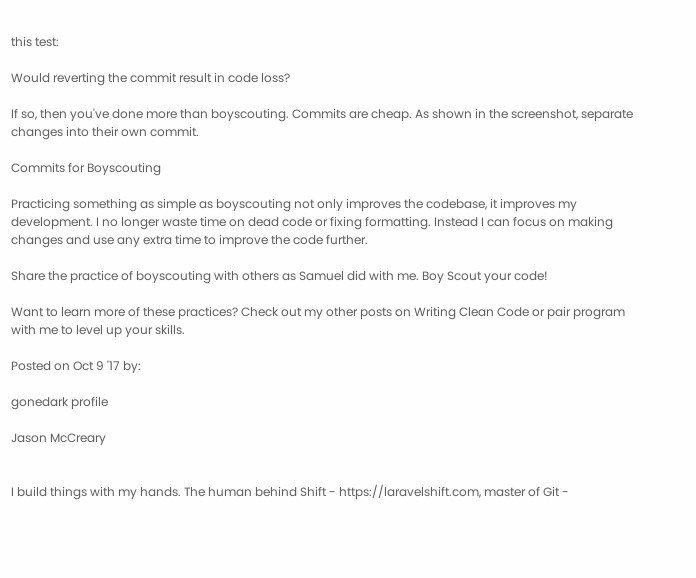this test:

Would reverting the commit result in code loss?

If so, then you've done more than boyscouting. Commits are cheap. As shown in the screenshot, separate changes into their own commit.

Commits for Boyscouting

Practicing something as simple as boyscouting not only improves the codebase, it improves my development. I no longer waste time on dead code or fixing formatting. Instead I can focus on making changes and use any extra time to improve the code further.

Share the practice of boyscouting with others as Samuel did with me. Boy Scout your code!

Want to learn more of these practices? Check out my other posts on Writing Clean Code or pair program with me to level up your skills.

Posted on Oct 9 '17 by:

gonedark profile

Jason McCreary


I build things with my hands. The human behind Shift - https://laravelshift.com, master of Git -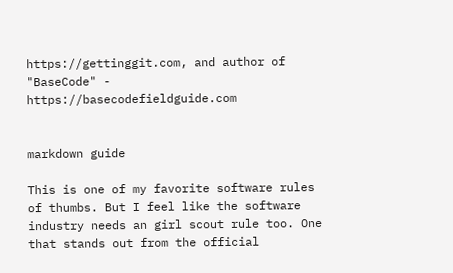https://gettinggit.com, and author of "BaseCode" - https://basecodefieldguide.com


markdown guide

This is one of my favorite software rules of thumbs. But I feel like the software industry needs an girl scout rule too. One that stands out from the official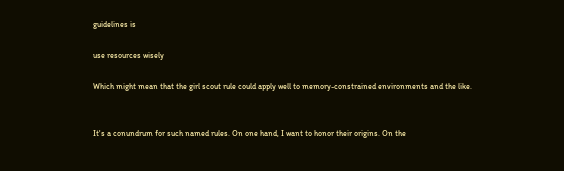guidelines is

use resources wisely

Which might mean that the girl scout rule could apply well to memory-constrained environments and the like.


It's a conundrum for such named rules. On one hand, I want to honor their origins. On the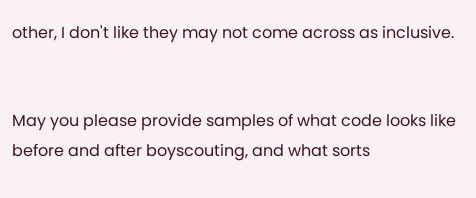other, I don't like they may not come across as inclusive.


May you please provide samples of what code looks like before and after boyscouting, and what sorts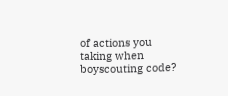of actions you taking when boyscouting code?